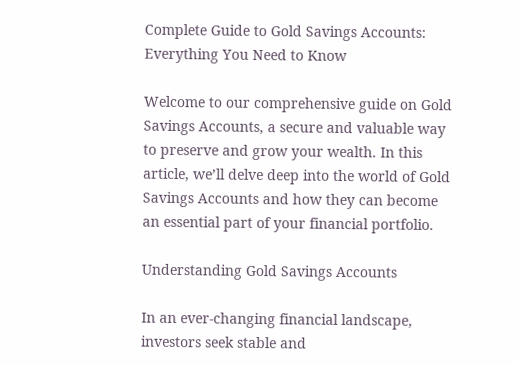Complete Guide to Gold Savings Accounts: Everything You Need to Know

Welcome to our comprehensive guide on Gold Savings Accounts, a secure and valuable way to preserve and grow your wealth. In this article, we’ll delve deep into the world of Gold Savings Accounts and how they can become an essential part of your financial portfolio.

Understanding Gold Savings Accounts

In an ever-changing financial landscape, investors seek stable and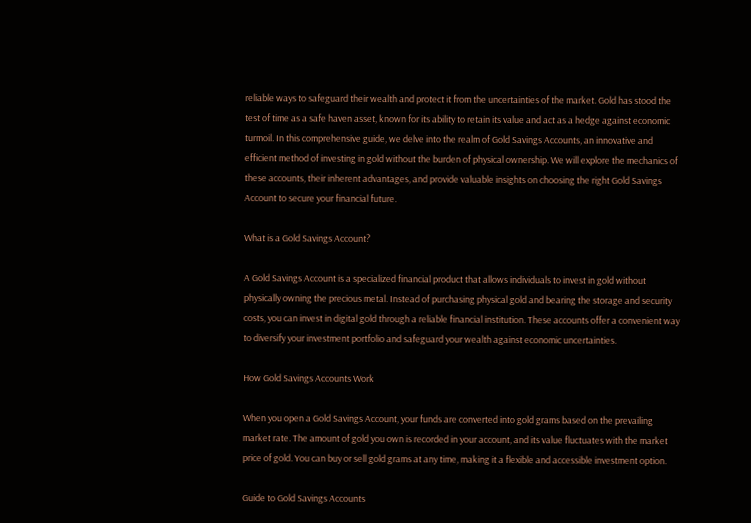reliable ways to safeguard their wealth and protect it from the uncertainties of the market. Gold has stood the test of time as a safe haven asset, known for its ability to retain its value and act as a hedge against economic turmoil. In this comprehensive guide, we delve into the realm of Gold Savings Accounts, an innovative and efficient method of investing in gold without the burden of physical ownership. We will explore the mechanics of these accounts, their inherent advantages, and provide valuable insights on choosing the right Gold Savings Account to secure your financial future.

What is a Gold Savings Account?

A Gold Savings Account is a specialized financial product that allows individuals to invest in gold without physically owning the precious metal. Instead of purchasing physical gold and bearing the storage and security costs, you can invest in digital gold through a reliable financial institution. These accounts offer a convenient way to diversify your investment portfolio and safeguard your wealth against economic uncertainties.

How Gold Savings Accounts Work

When you open a Gold Savings Account, your funds are converted into gold grams based on the prevailing market rate. The amount of gold you own is recorded in your account, and its value fluctuates with the market price of gold. You can buy or sell gold grams at any time, making it a flexible and accessible investment option.

Guide to Gold Savings Accounts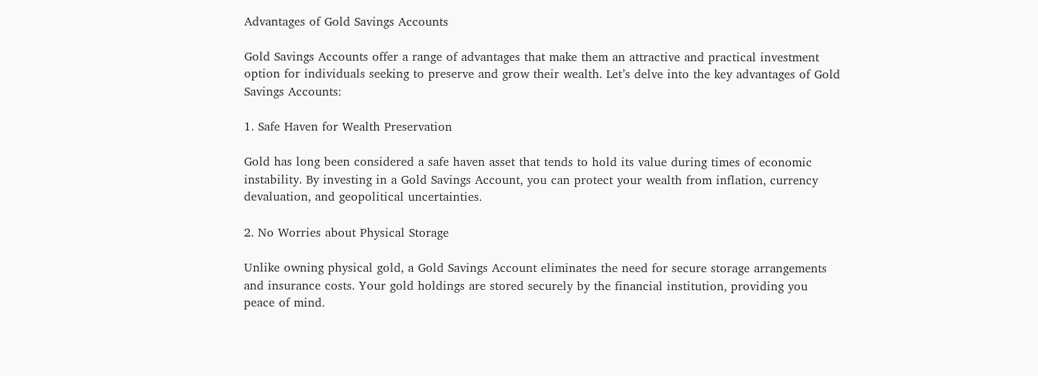Advantages of Gold Savings Accounts

Gold Savings Accounts offer a range of advantages that make them an attractive and practical investment option for individuals seeking to preserve and grow their wealth. Let’s delve into the key advantages of Gold Savings Accounts:

1. Safe Haven for Wealth Preservation

Gold has long been considered a safe haven asset that tends to hold its value during times of economic instability. By investing in a Gold Savings Account, you can protect your wealth from inflation, currency devaluation, and geopolitical uncertainties.

2. No Worries about Physical Storage

Unlike owning physical gold, a Gold Savings Account eliminates the need for secure storage arrangements and insurance costs. Your gold holdings are stored securely by the financial institution, providing you peace of mind.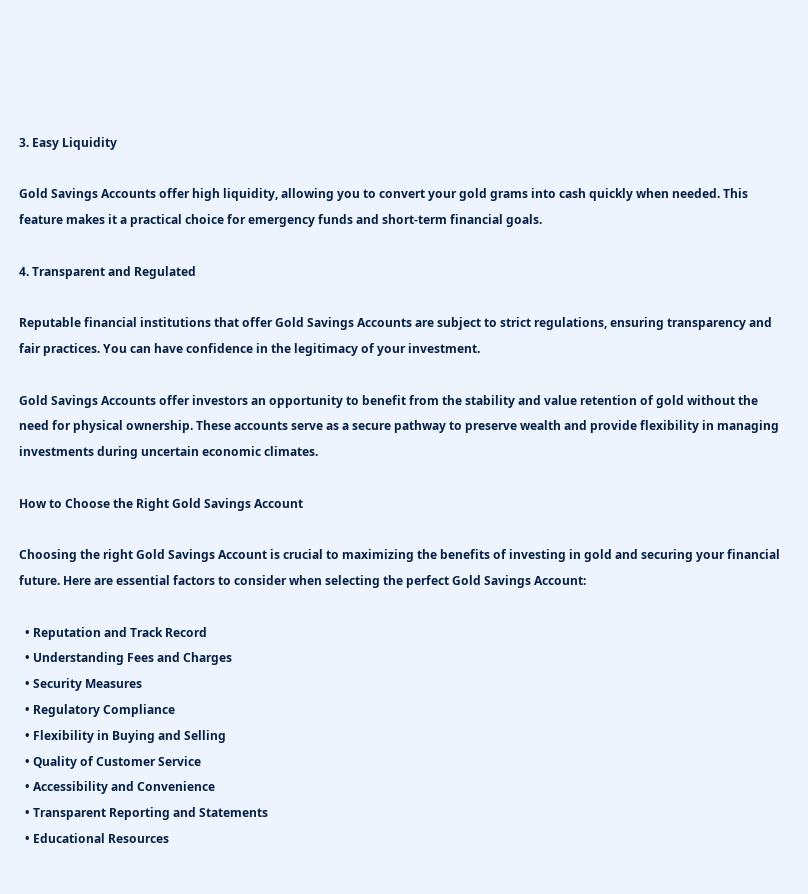3. Easy Liquidity

Gold Savings Accounts offer high liquidity, allowing you to convert your gold grams into cash quickly when needed. This feature makes it a practical choice for emergency funds and short-term financial goals.

4. Transparent and Regulated

Reputable financial institutions that offer Gold Savings Accounts are subject to strict regulations, ensuring transparency and fair practices. You can have confidence in the legitimacy of your investment.

Gold Savings Accounts offer investors an opportunity to benefit from the stability and value retention of gold without the need for physical ownership. These accounts serve as a secure pathway to preserve wealth and provide flexibility in managing investments during uncertain economic climates.

How to Choose the Right Gold Savings Account

Choosing the right Gold Savings Account is crucial to maximizing the benefits of investing in gold and securing your financial future. Here are essential factors to consider when selecting the perfect Gold Savings Account:

  • Reputation and Track Record
  • Understanding Fees and Charges
  • Security Measures
  • Regulatory Compliance
  • Flexibility in Buying and Selling
  • Quality of Customer Service
  • Accessibility and Convenience
  • Transparent Reporting and Statements
  • Educational Resources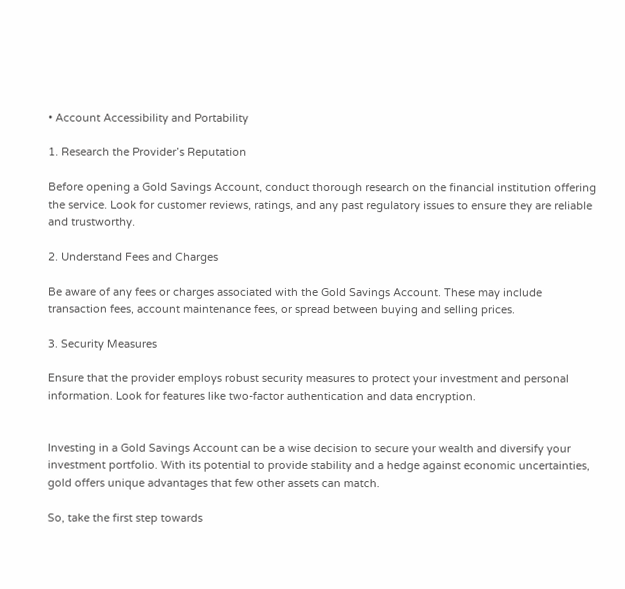• Account Accessibility and Portability

1. Research the Provider’s Reputation

Before opening a Gold Savings Account, conduct thorough research on the financial institution offering the service. Look for customer reviews, ratings, and any past regulatory issues to ensure they are reliable and trustworthy.

2. Understand Fees and Charges

Be aware of any fees or charges associated with the Gold Savings Account. These may include transaction fees, account maintenance fees, or spread between buying and selling prices.

3. Security Measures

Ensure that the provider employs robust security measures to protect your investment and personal information. Look for features like two-factor authentication and data encryption.


Investing in a Gold Savings Account can be a wise decision to secure your wealth and diversify your investment portfolio. With its potential to provide stability and a hedge against economic uncertainties, gold offers unique advantages that few other assets can match.

So, take the first step towards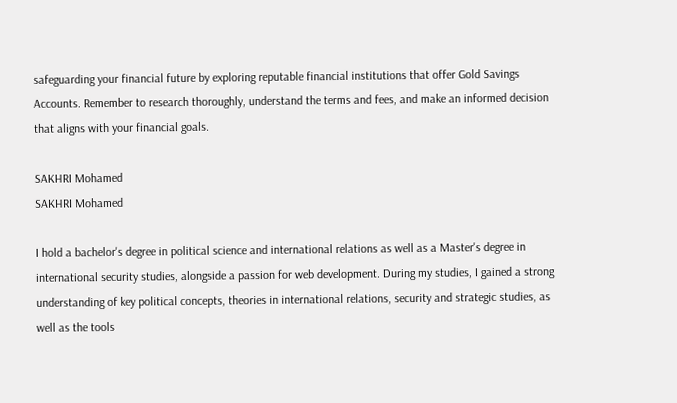safeguarding your financial future by exploring reputable financial institutions that offer Gold Savings Accounts. Remember to research thoroughly, understand the terms and fees, and make an informed decision that aligns with your financial goals.

SAKHRI Mohamed
SAKHRI Mohamed

I hold a bachelor's degree in political science and international relations as well as a Master's degree in international security studies, alongside a passion for web development. During my studies, I gained a strong understanding of key political concepts, theories in international relations, security and strategic studies, as well as the tools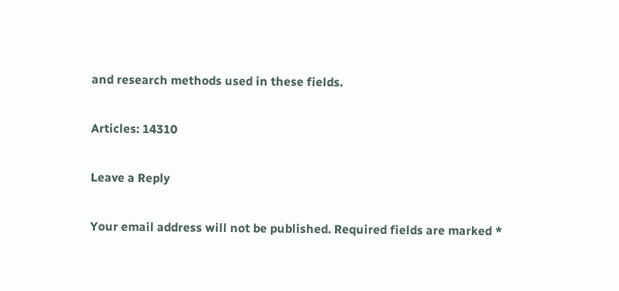and research methods used in these fields.

Articles: 14310

Leave a Reply

Your email address will not be published. Required fields are marked *